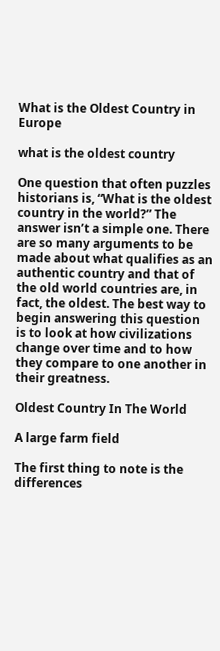What is the Oldest Country in Europe

what is the oldest country

One question that often puzzles historians is, “What is the oldest country in the world?” The answer isn’t a simple one. There are so many arguments to be made about what qualifies as an authentic country and that of the old world countries are, in fact, the oldest. The best way to begin answering this question is to look at how civilizations change over time and to how they compare to one another in their greatness.

Oldest Country In The World

A large farm field

The first thing to note is the differences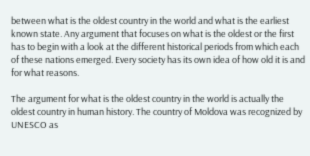between what is the oldest country in the world and what is the earliest known state. Any argument that focuses on what is the oldest or the first has to begin with a look at the different historical periods from which each of these nations emerged. Every society has its own idea of how old it is and for what reasons.

The argument for what is the oldest country in the world is actually the oldest country in human history. The country of Moldova was recognized by UNESCO as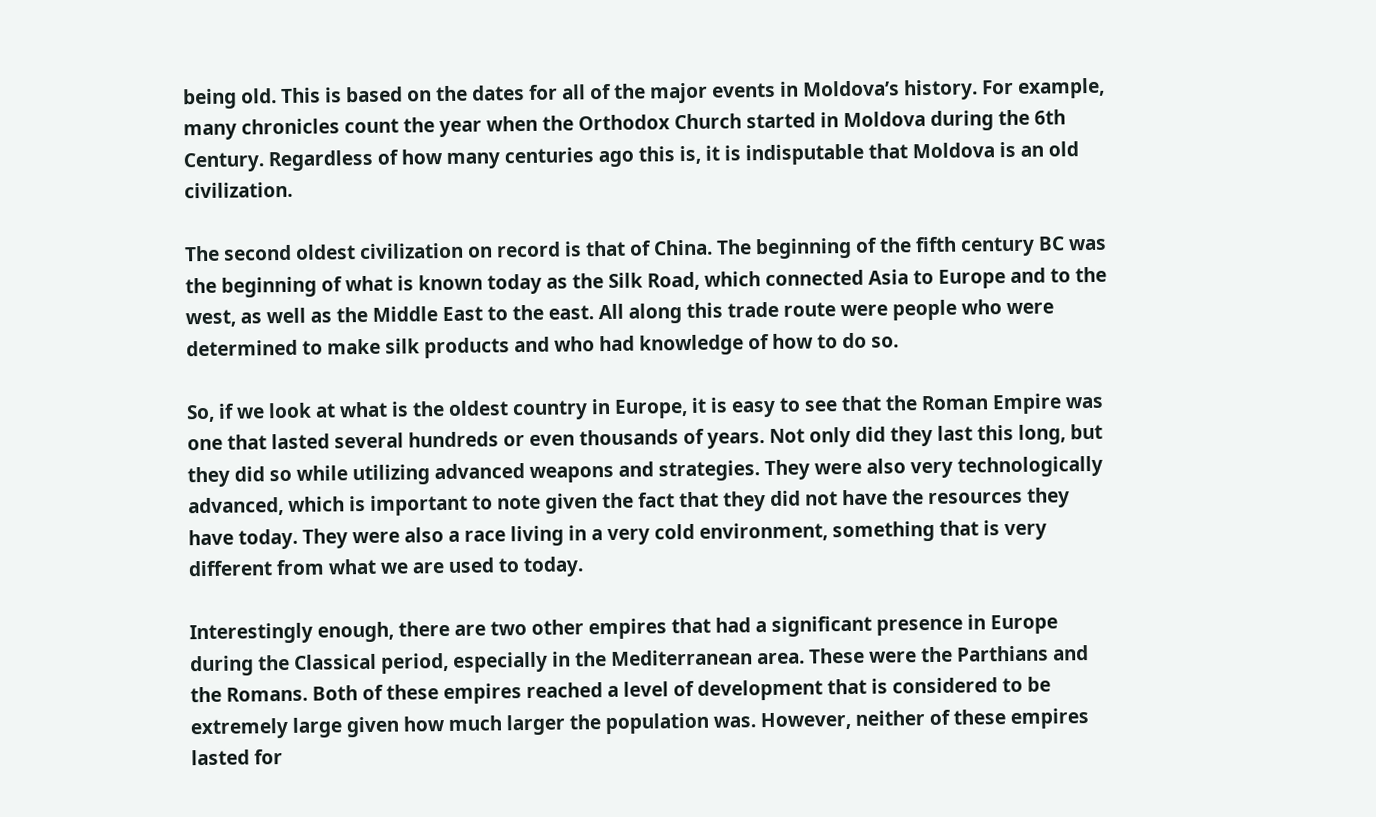being old. This is based on the dates for all of the major events in Moldova’s history. For example, many chronicles count the year when the Orthodox Church started in Moldova during the 6th Century. Regardless of how many centuries ago this is, it is indisputable that Moldova is an old civilization.

The second oldest civilization on record is that of China. The beginning of the fifth century BC was the beginning of what is known today as the Silk Road, which connected Asia to Europe and to the west, as well as the Middle East to the east. All along this trade route were people who were determined to make silk products and who had knowledge of how to do so.

So, if we look at what is the oldest country in Europe, it is easy to see that the Roman Empire was one that lasted several hundreds or even thousands of years. Not only did they last this long, but they did so while utilizing advanced weapons and strategies. They were also very technologically advanced, which is important to note given the fact that they did not have the resources they have today. They were also a race living in a very cold environment, something that is very different from what we are used to today.

Interestingly enough, there are two other empires that had a significant presence in Europe during the Classical period, especially in the Mediterranean area. These were the Parthians and the Romans. Both of these empires reached a level of development that is considered to be extremely large given how much larger the population was. However, neither of these empires lasted for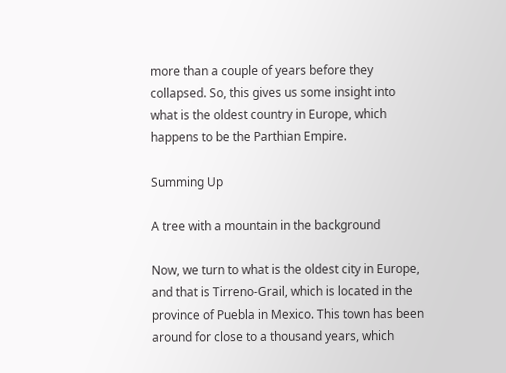more than a couple of years before they collapsed. So, this gives us some insight into what is the oldest country in Europe, which happens to be the Parthian Empire.

Summing Up

A tree with a mountain in the background

Now, we turn to what is the oldest city in Europe, and that is Tirreno-Grail, which is located in the province of Puebla in Mexico. This town has been around for close to a thousand years, which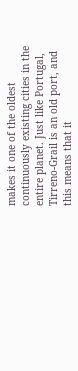makes it one of the oldest continuously existing cities in the entire planet. Just like Portugal, Tirreno-Grail is an old port, and this means that it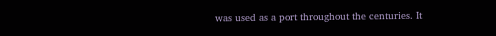was used as a port throughout the centuries. It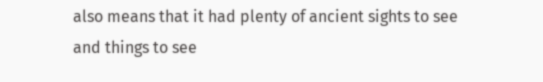also means that it had plenty of ancient sights to see and things to see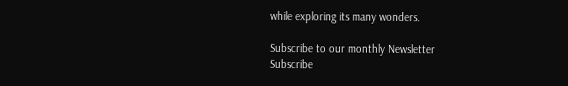while exploring its many wonders.

Subscribe to our monthly Newsletter
Subscribe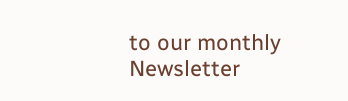to our monthly Newsletter